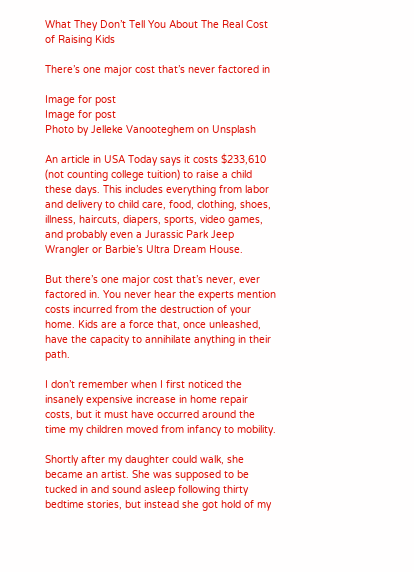What They Don’t Tell You About The Real Cost of Raising Kids

There’s one major cost that’s never factored in

Image for post
Image for post
Photo by Jelleke Vanooteghem on Unsplash

An article in USA Today says it costs $233,610 (not counting college tuition) to raise a child these days. This includes everything from labor and delivery to child care, food, clothing, shoes, illness, haircuts, diapers, sports, video games, and probably even a Jurassic Park Jeep Wrangler or Barbie’s Ultra Dream House.

But there’s one major cost that’s never, ever factored in. You never hear the experts mention costs incurred from the destruction of your home. Kids are a force that, once unleashed, have the capacity to annihilate anything in their path.

I don’t remember when I first noticed the insanely expensive increase in home repair costs, but it must have occurred around the time my children moved from infancy to mobility.

Shortly after my daughter could walk, she became an artist. She was supposed to be tucked in and sound asleep following thirty bedtime stories, but instead she got hold of my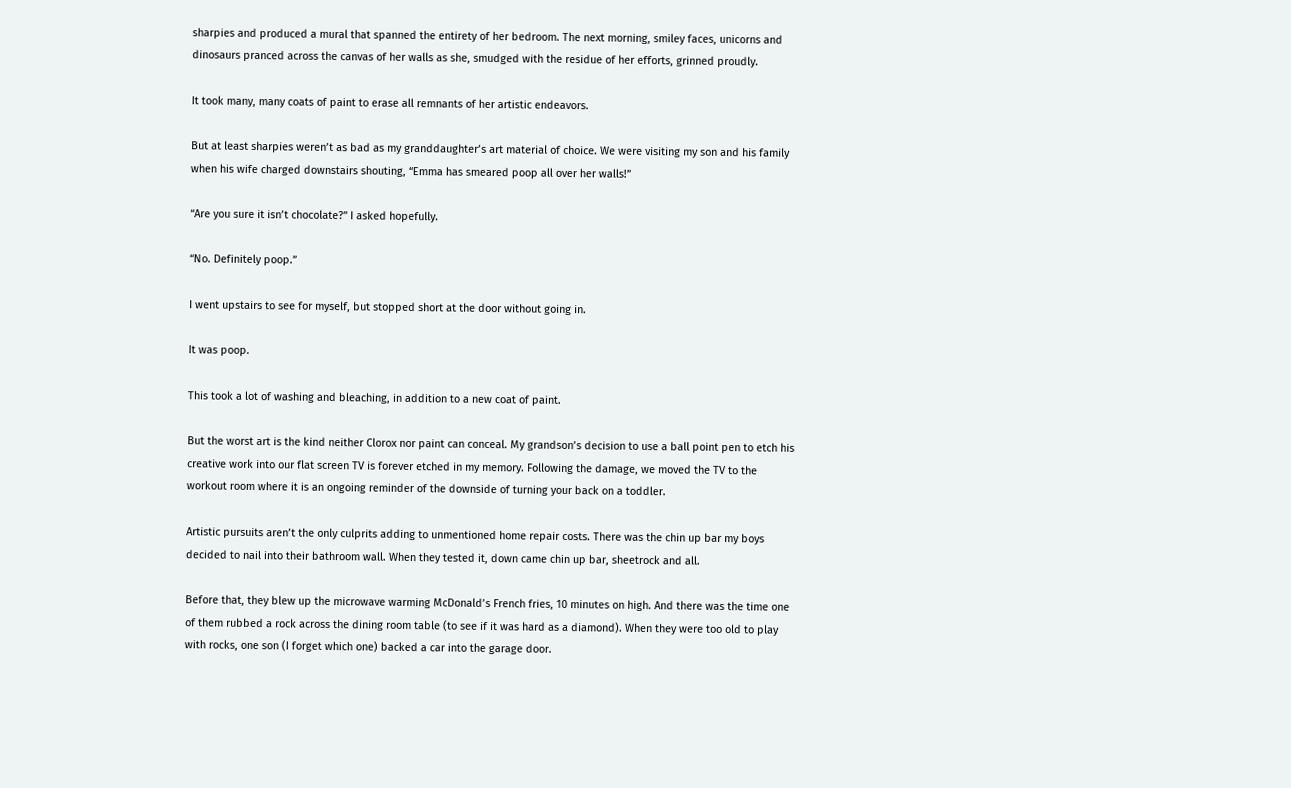sharpies and produced a mural that spanned the entirety of her bedroom. The next morning, smiley faces, unicorns and dinosaurs pranced across the canvas of her walls as she, smudged with the residue of her efforts, grinned proudly.

It took many, many coats of paint to erase all remnants of her artistic endeavors.

But at least sharpies weren’t as bad as my granddaughter’s art material of choice. We were visiting my son and his family when his wife charged downstairs shouting, “Emma has smeared poop all over her walls!”

“Are you sure it isn’t chocolate?” I asked hopefully.

“No. Definitely poop.”

I went upstairs to see for myself, but stopped short at the door without going in.

It was poop.

This took a lot of washing and bleaching, in addition to a new coat of paint.

But the worst art is the kind neither Clorox nor paint can conceal. My grandson’s decision to use a ball point pen to etch his creative work into our flat screen TV is forever etched in my memory. Following the damage, we moved the TV to the workout room where it is an ongoing reminder of the downside of turning your back on a toddler.

Artistic pursuits aren’t the only culprits adding to unmentioned home repair costs. There was the chin up bar my boys decided to nail into their bathroom wall. When they tested it, down came chin up bar, sheetrock and all.

Before that, they blew up the microwave warming McDonald’s French fries, 10 minutes on high. And there was the time one of them rubbed a rock across the dining room table (to see if it was hard as a diamond). When they were too old to play with rocks, one son (I forget which one) backed a car into the garage door.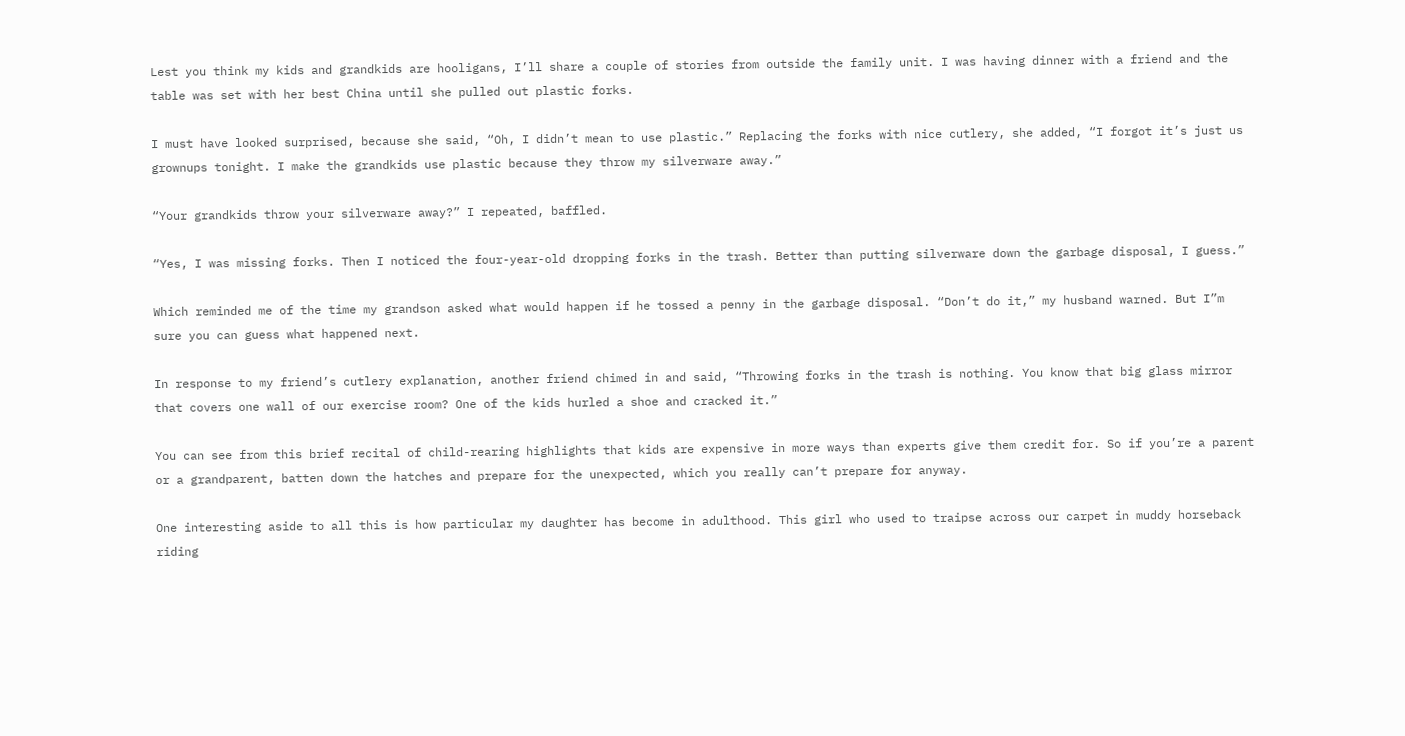Lest you think my kids and grandkids are hooligans, I’ll share a couple of stories from outside the family unit. I was having dinner with a friend and the table was set with her best China until she pulled out plastic forks.

I must have looked surprised, because she said, “Oh, I didn’t mean to use plastic.” Replacing the forks with nice cutlery, she added, “I forgot it’s just us grownups tonight. I make the grandkids use plastic because they throw my silverware away.”

“Your grandkids throw your silverware away?” I repeated, baffled.

“Yes, I was missing forks. Then I noticed the four-year-old dropping forks in the trash. Better than putting silverware down the garbage disposal, I guess.”

Which reminded me of the time my grandson asked what would happen if he tossed a penny in the garbage disposal. “Don’t do it,” my husband warned. But I”m sure you can guess what happened next.

In response to my friend’s cutlery explanation, another friend chimed in and said, “Throwing forks in the trash is nothing. You know that big glass mirror that covers one wall of our exercise room? One of the kids hurled a shoe and cracked it.”

You can see from this brief recital of child-rearing highlights that kids are expensive in more ways than experts give them credit for. So if you’re a parent or a grandparent, batten down the hatches and prepare for the unexpected, which you really can’t prepare for anyway.

One interesting aside to all this is how particular my daughter has become in adulthood. This girl who used to traipse across our carpet in muddy horseback riding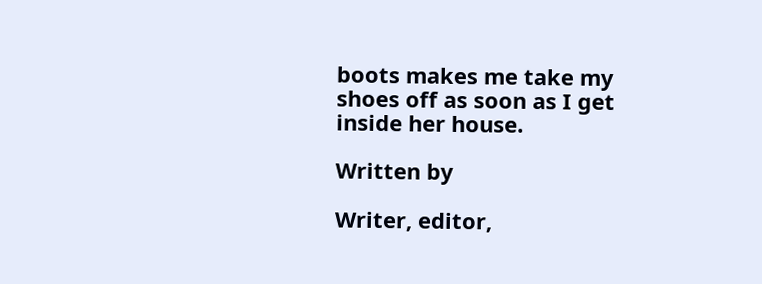boots makes me take my shoes off as soon as I get inside her house.

Written by

Writer, editor,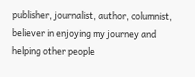publisher, journalist, author, columnist, believer in enjoying my journey and helping other people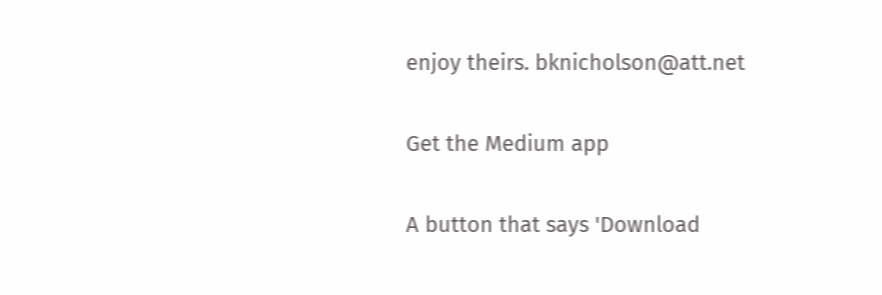enjoy theirs. bknicholson@att.net

Get the Medium app

A button that says 'Download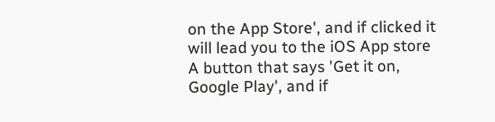on the App Store', and if clicked it will lead you to the iOS App store
A button that says 'Get it on, Google Play', and if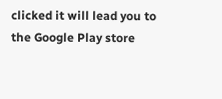clicked it will lead you to the Google Play store